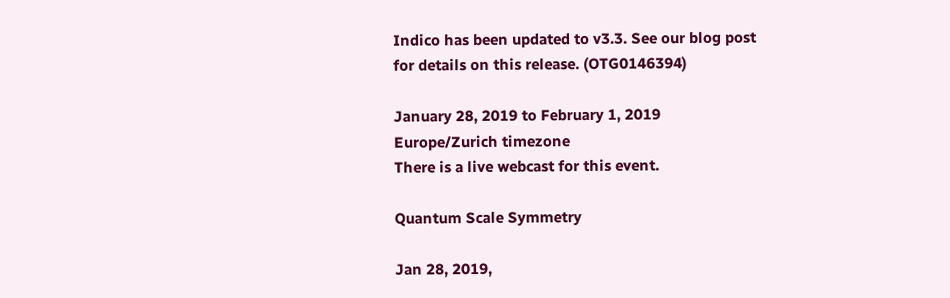Indico has been updated to v3.3. See our blog post for details on this release. (OTG0146394)

January 28, 2019 to February 1, 2019
Europe/Zurich timezone
There is a live webcast for this event.

Quantum Scale Symmetry

Jan 28, 2019,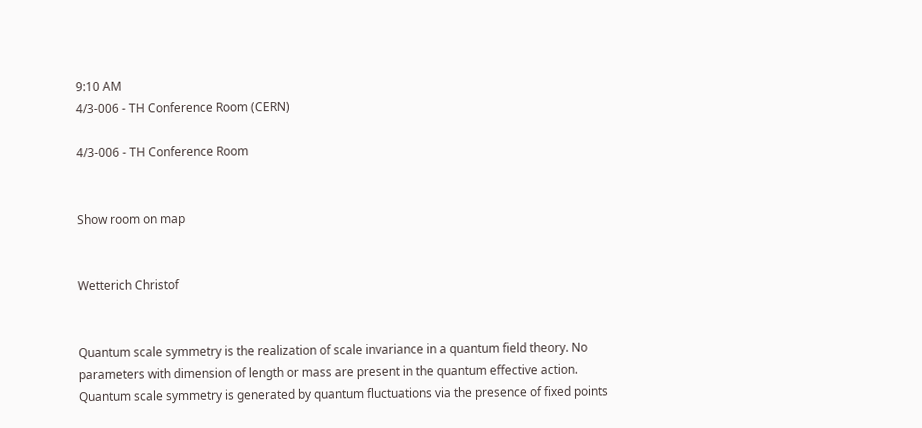9:10 AM
4/3-006 - TH Conference Room (CERN)

4/3-006 - TH Conference Room


Show room on map


Wetterich Christof


Quantum scale symmetry is the realization of scale invariance in a quantum field theory. No parameters with dimension of length or mass are present in the quantum effective action. Quantum scale symmetry is generated by quantum fluctuations via the presence of fixed points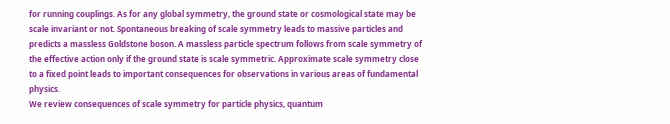for running couplings. As for any global symmetry, the ground state or cosmological state may be scale invariant or not. Spontaneous breaking of scale symmetry leads to massive particles and predicts a massless Goldstone boson. A massless particle spectrum follows from scale symmetry of the effective action only if the ground state is scale symmetric. Approximate scale symmetry close to a fixed point leads to important consequences for observations in various areas of fundamental physics.
We review consequences of scale symmetry for particle physics, quantum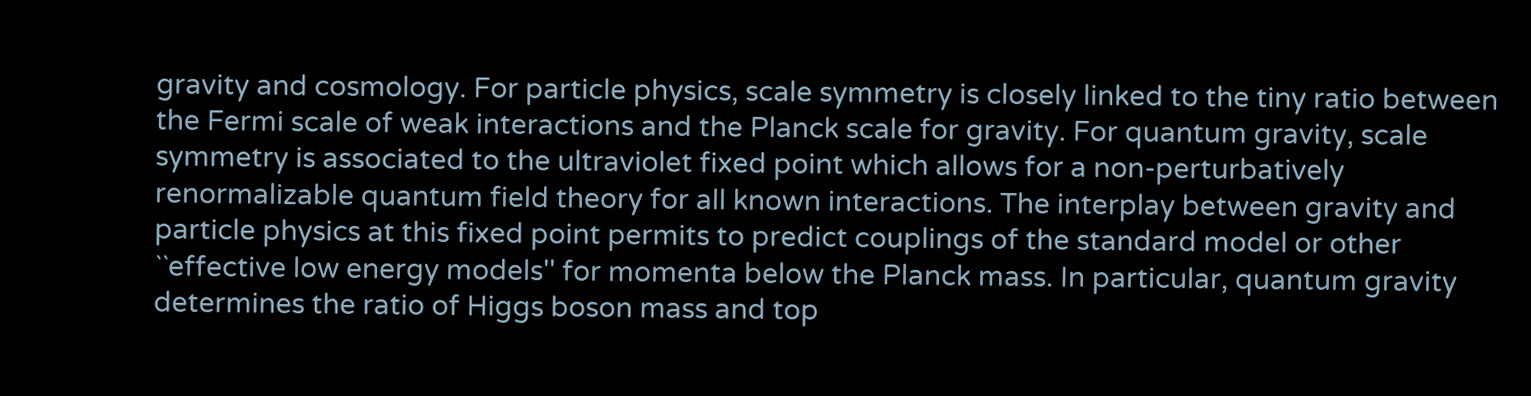gravity and cosmology. For particle physics, scale symmetry is closely linked to the tiny ratio between the Fermi scale of weak interactions and the Planck scale for gravity. For quantum gravity, scale symmetry is associated to the ultraviolet fixed point which allows for a non-perturbatively renormalizable quantum field theory for all known interactions. The interplay between gravity and particle physics at this fixed point permits to predict couplings of the standard model or other ``effective low energy models'' for momenta below the Planck mass. In particular, quantum gravity determines the ratio of Higgs boson mass and top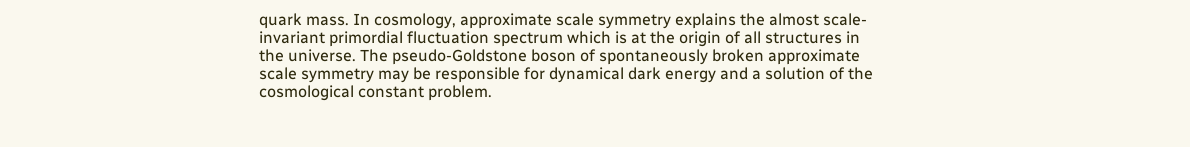quark mass. In cosmology, approximate scale symmetry explains the almost scale-invariant primordial fluctuation spectrum which is at the origin of all structures in the universe. The pseudo-Goldstone boson of spontaneously broken approximate scale symmetry may be responsible for dynamical dark energy and a solution of the cosmological constant problem.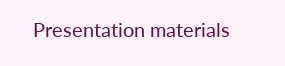Presentation materials